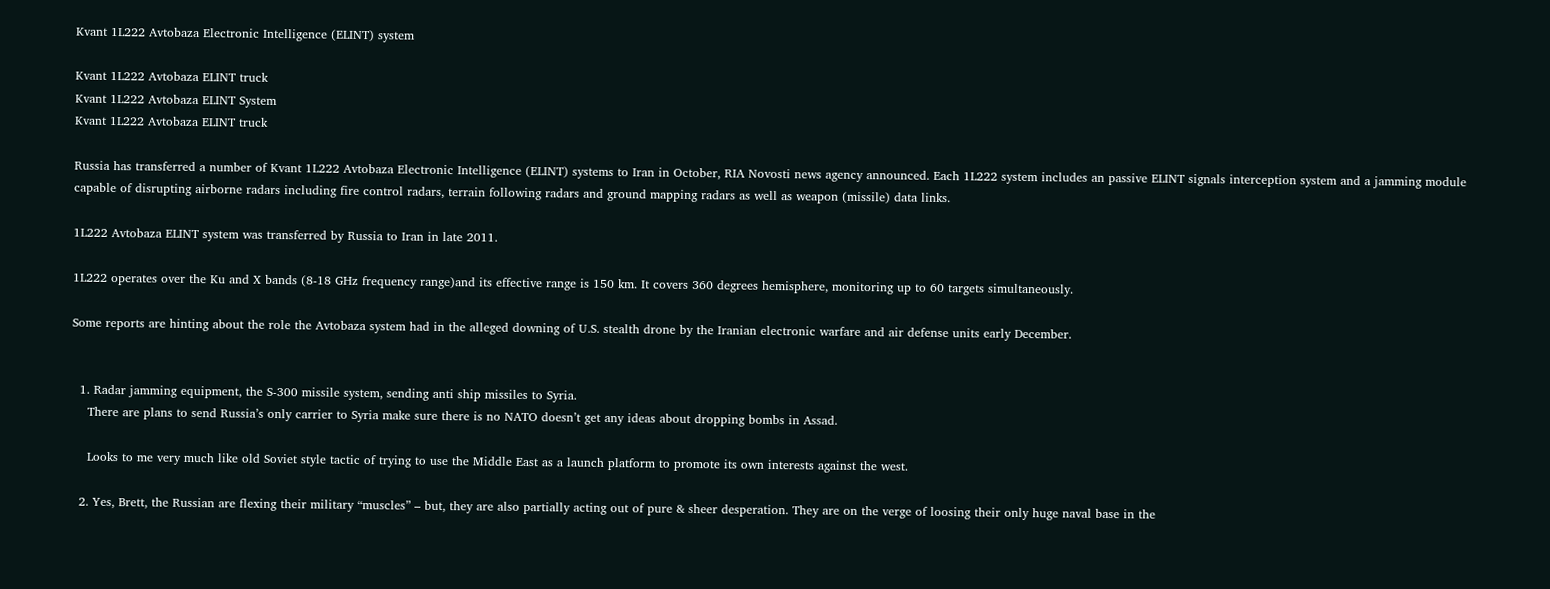Kvant 1L222 Avtobaza Electronic Intelligence (ELINT) system

Kvant 1L222 Avtobaza ELINT truck
Kvant 1L222 Avtobaza ELINT System
Kvant 1L222 Avtobaza ELINT truck

Russia has transferred a number of Kvant 1L222 Avtobaza Electronic Intelligence (ELINT) systems to Iran in October, RIA Novosti news agency announced. Each 1L222 system includes an passive ELINT signals interception system and a jamming module capable of disrupting airborne radars including fire control radars, terrain following radars and ground mapping radars as well as weapon (missile) data links.

1L222 Avtobaza ELINT system was transferred by Russia to Iran in late 2011.

1L222 operates over the Ku and X bands (8-18 GHz frequency range)and its effective range is 150 km. It covers 360 degrees hemisphere, monitoring up to 60 targets simultaneously.

Some reports are hinting about the role the Avtobaza system had in the alleged downing of U.S. stealth drone by the Iranian electronic warfare and air defense units early December.


  1. Radar jamming equipment, the S-300 missile system, sending anti ship missiles to Syria.
    There are plans to send Russia’s only carrier to Syria make sure there is no NATO doesn’t get any ideas about dropping bombs in Assad.

    Looks to me very much like old Soviet style tactic of trying to use the Middle East as a launch platform to promote its own interests against the west.

  2. Yes, Brett, the Russian are flexing their military “muscles” – but, they are also partially acting out of pure & sheer desperation. They are on the verge of loosing their only huge naval base in the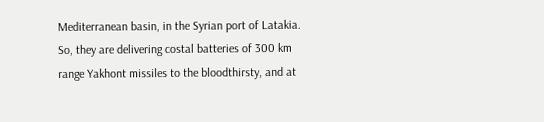Mediterranean basin, in the Syrian port of Latakia. So, they are delivering costal batteries of 300 km range Yakhont missiles to the bloodthirsty, and at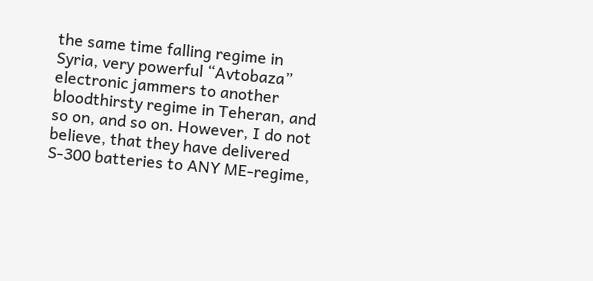the same time falling regime in Syria, very powerful “Avtobaza” electronic jammers to another bloodthirsty regime in Teheran, and so on, and so on. However, I do not believe, that they have delivered S-300 batteries to ANY ME-regime,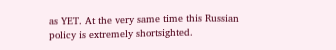as YET. At the very same time this Russian policy is extremely shortsighted.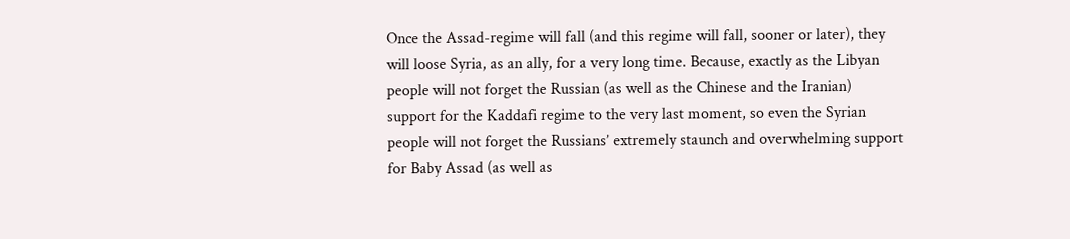Once the Assad-regime will fall (and this regime will fall, sooner or later), they will loose Syria, as an ally, for a very long time. Because, exactly as the Libyan people will not forget the Russian (as well as the Chinese and the Iranian) support for the Kaddafi regime to the very last moment, so even the Syrian people will not forget the Russians’ extremely staunch and overwhelming support for Baby Assad (as well as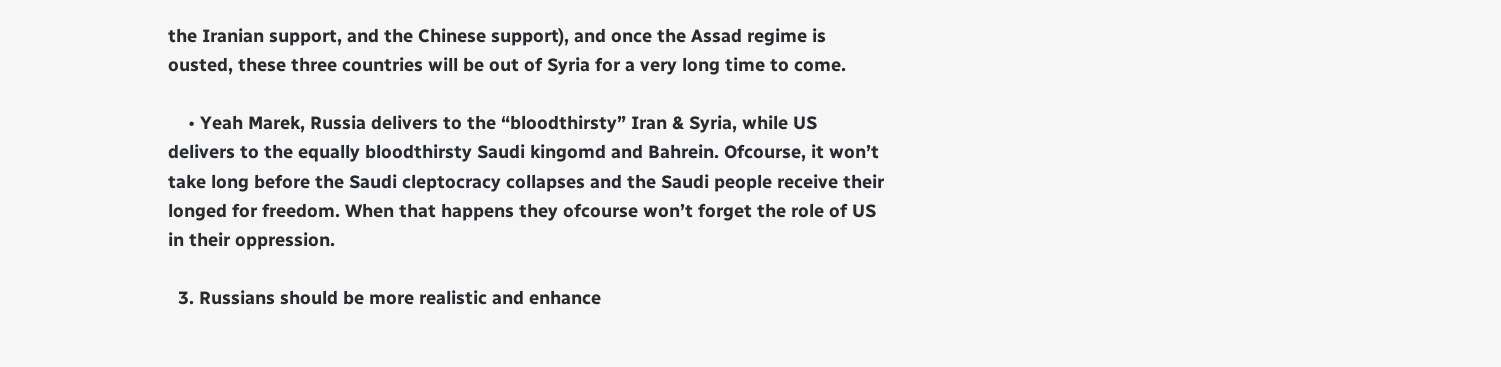the Iranian support, and the Chinese support), and once the Assad regime is ousted, these three countries will be out of Syria for a very long time to come.

    • Yeah Marek, Russia delivers to the “bloodthirsty” Iran & Syria, while US delivers to the equally bloodthirsty Saudi kingomd and Bahrein. Ofcourse, it won’t take long before the Saudi cleptocracy collapses and the Saudi people receive their longed for freedom. When that happens they ofcourse won’t forget the role of US in their oppression.

  3. Russians should be more realistic and enhance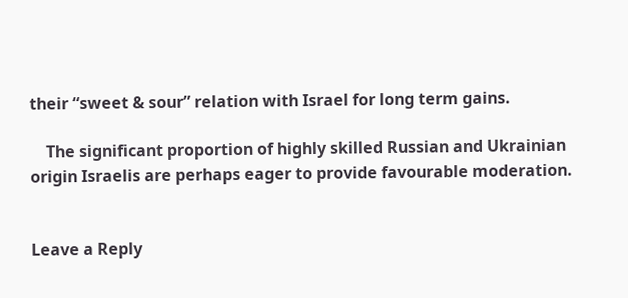their “sweet & sour” relation with Israel for long term gains.

    The significant proportion of highly skilled Russian and Ukrainian origin Israelis are perhaps eager to provide favourable moderation.


Leave a Reply